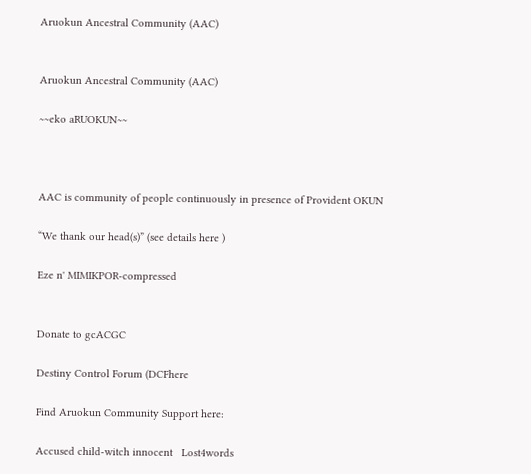Aruokun Ancestral Community (AAC)


Aruokun Ancestral Community (AAC)

~~eko aRUOKUN~~



AAC is community of people continuously in presence of Provident OKUN

“We thank our head(s)” (see details here )

Eze n' MIMIKPOR-compressed


Donate to gcACGC

Destiny Control Forum (DCFhere

Find Aruokun Community Support here:

Accused child-witch innocent   Lost4words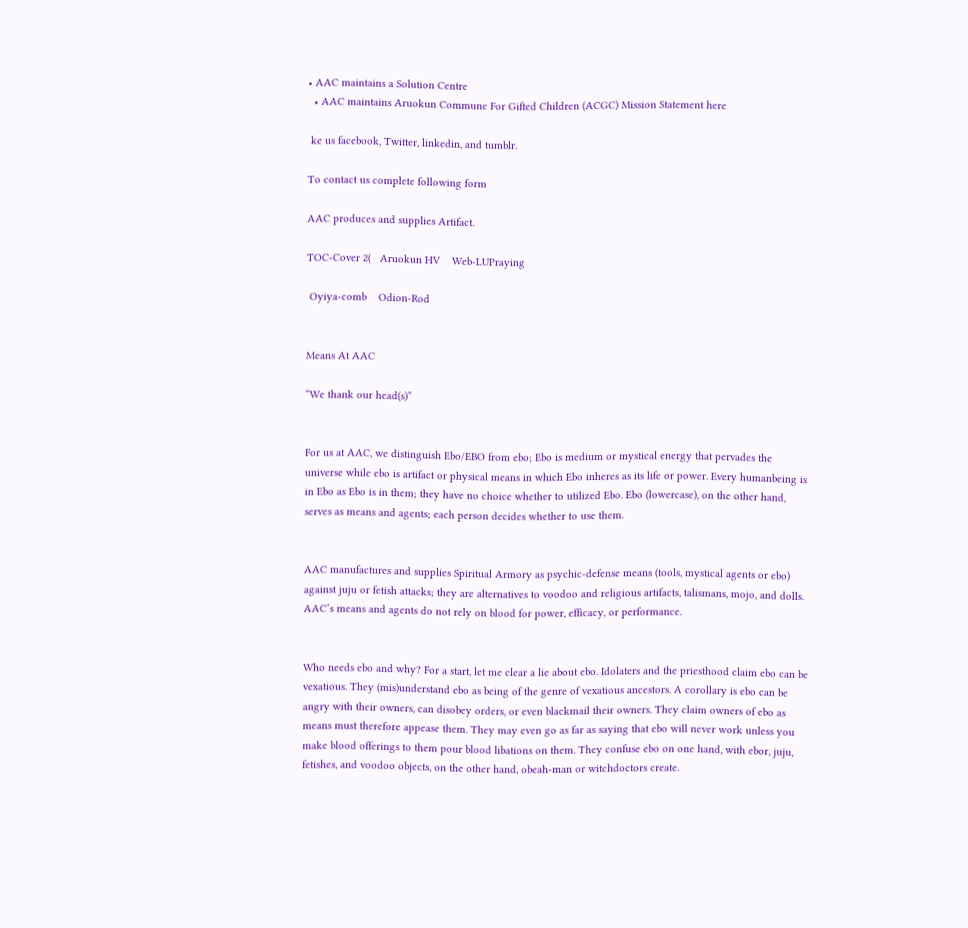• AAC maintains a Solution Centre
  • AAC maintains Aruokun Commune For Gifted Children (ACGC) Mission Statement here

 ke us facebook, Twitter, linkedin, and tumblr.

To contact us complete following form

AAC produces and supplies Artifact.

TOC-Cover 2(   Aruokun HV    Web-LUPraying

 Oyiya-comb    Odion-Rod


Means At AAC

“We thank our head(s)”


For us at AAC, we distinguish Ebo/EBO from ebo; Ebo is medium or mystical energy that pervades the universe while ebo is artifact or physical means in which Ebo inheres as its life or power. Every humanbeing is in Ebo as Ebo is in them; they have no choice whether to utilized Ebo. Ebo (lowercase), on the other hand, serves as means and agents; each person decides whether to use them.


AAC manufactures and supplies Spiritual Armory as psychic-defense means (tools, mystical agents or ebo) against juju or fetish attacks; they are alternatives to voodoo and religious artifacts, talismans, mojo, and dolls. AAC’s means and agents do not rely on blood for power, efficacy, or performance.


Who needs ebo and why? For a start, let me clear a lie about ebo. Idolaters and the priesthood claim ebo can be vexatious. They (mis)understand ebo as being of the genre of vexatious ancestors. A corollary is ebo can be angry with their owners, can disobey orders, or even blackmail their owners. They claim owners of ebo as means must therefore appease them. They may even go as far as saying that ebo will never work unless you make blood offerings to them pour blood libations on them. They confuse ebo on one hand, with ebor, juju, fetishes, and voodoo objects, on the other hand, obeah-man or witchdoctors create.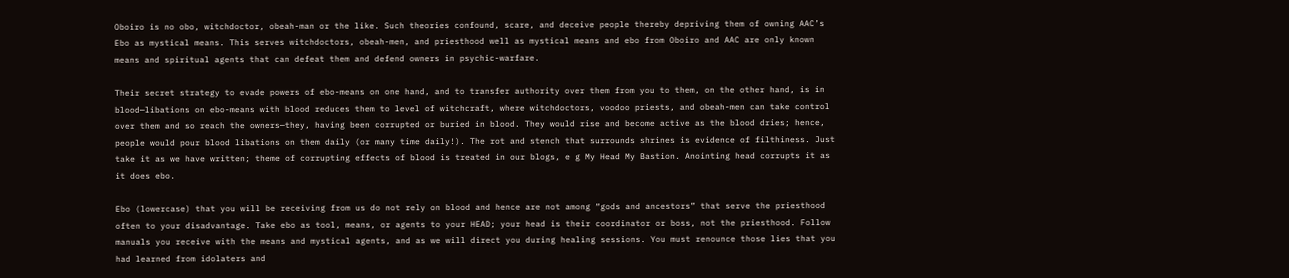Oboiro is no obo, witchdoctor, obeah-man or the like. Such theories confound, scare, and deceive people thereby depriving them of owning AAC’s Ebo as mystical means. This serves witchdoctors, obeah-men, and priesthood well as mystical means and ebo from Oboiro and AAC are only known means and spiritual agents that can defeat them and defend owners in psychic-warfare.

Their secret strategy to evade powers of ebo-means on one hand, and to transfer authority over them from you to them, on the other hand, is in blood—libations on ebo-means with blood reduces them to level of witchcraft, where witchdoctors, voodoo priests, and obeah-men can take control over them and so reach the owners—they, having been corrupted or buried in blood. They would rise and become active as the blood dries; hence, people would pour blood libations on them daily (or many time daily!). The rot and stench that surrounds shrines is evidence of filthiness. Just take it as we have written; theme of corrupting effects of blood is treated in our blogs, e g My Head My Bastion. Anointing head corrupts it as it does ebo.

Ebo (lowercase) that you will be receiving from us do not rely on blood and hence are not among “gods and ancestors” that serve the priesthood often to your disadvantage. Take ebo as tool, means, or agents to your HEAD; your head is their coordinator or boss, not the priesthood. Follow manuals you receive with the means and mystical agents, and as we will direct you during healing sessions. You must renounce those lies that you had learned from idolaters and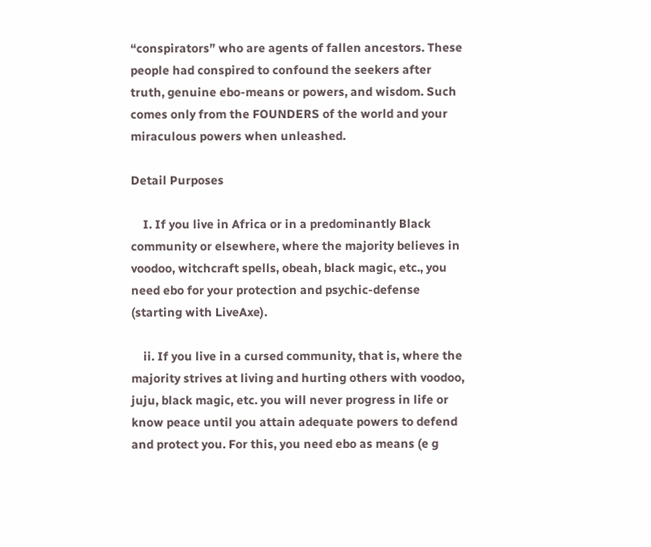“conspirators” who are agents of fallen ancestors. These people had conspired to confound the seekers after truth, genuine ebo-means or powers, and wisdom. Such comes only from the FOUNDERS of the world and your miraculous powers when unleashed.

Detail Purposes

    I. If you live in Africa or in a predominantly Black community or elsewhere, where the majority believes in voodoo, witchcraft spells, obeah, black magic, etc., you need ebo for your protection and psychic-defense (starting with LiveAxe).

    ii. If you live in a cursed community, that is, where the majority strives at living and hurting others with voodoo, juju, black magic, etc. you will never progress in life or know peace until you attain adequate powers to defend and protect you. For this, you need ebo as means (e g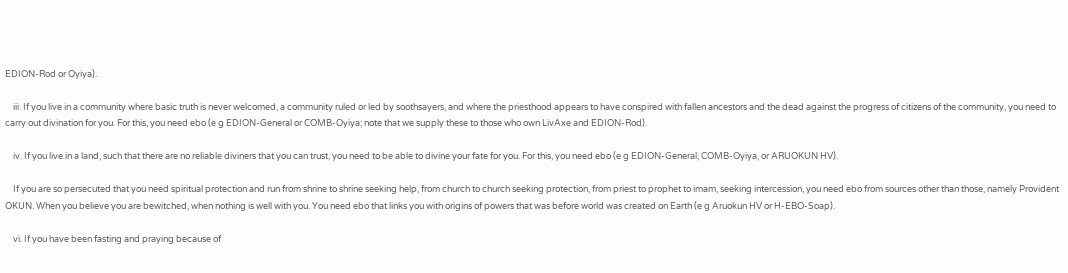EDION-Rod or Oyiya).

    iii. If you live in a community where basic truth is never welcomed, a community ruled or led by soothsayers, and where the priesthood appears to have conspired with fallen ancestors and the dead against the progress of citizens of the community, you need to carry out divination for you. For this, you need ebo (e g EDION-General or COMB-Oyiya; note that we supply these to those who own LivAxe and EDION-Rod).

    iv. If you live in a land, such that there are no reliable diviners that you can trust, you need to be able to divine your fate for you. For this, you need ebo (e g EDION-General, COMB-Oyiya, or ARUOKUN HV).

    If you are so persecuted that you need spiritual protection and run from shrine to shrine seeking help, from church to church seeking protection, from priest to prophet to imam, seeking intercession, you need ebo from sources other than those, namely Provident OKUN. When you believe you are bewitched, when nothing is well with you. You need ebo that links you with origins of powers that was before world was created on Earth (e g Aruokun HV or H-EBO-Soap).

    vi. If you have been fasting and praying because of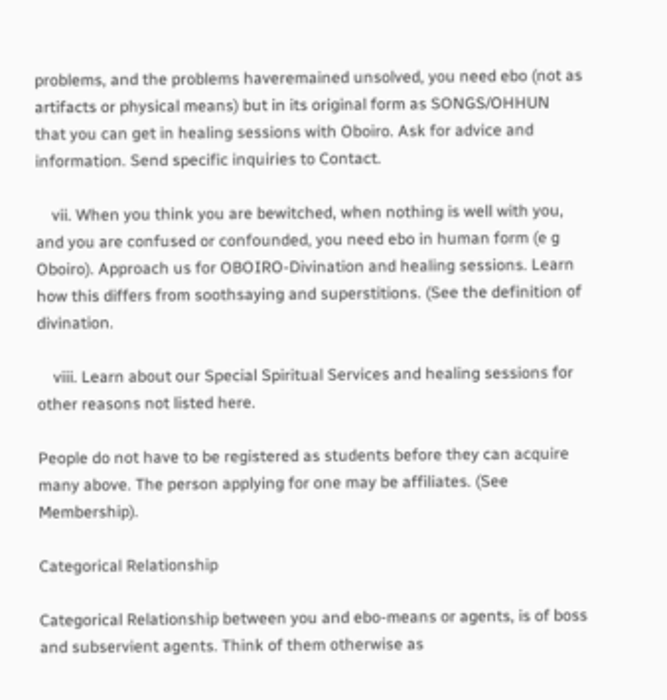problems, and the problems haveremained unsolved, you need ebo (not as artifacts or physical means) but in its original form as SONGS/OHHUN that you can get in healing sessions with Oboiro. Ask for advice and information. Send specific inquiries to Contact.

    vii. When you think you are bewitched, when nothing is well with you, and you are confused or confounded, you need ebo in human form (e g Oboiro). Approach us for OBOIRO-Divination and healing sessions. Learn how this differs from soothsaying and superstitions. (See the definition of divination.

    viii. Learn about our Special Spiritual Services and healing sessions for other reasons not listed here.

People do not have to be registered as students before they can acquire many above. The person applying for one may be affiliates. (See Membership).

Categorical Relationship

Categorical Relationship between you and ebo-means or agents, is of boss and subservient agents. Think of them otherwise as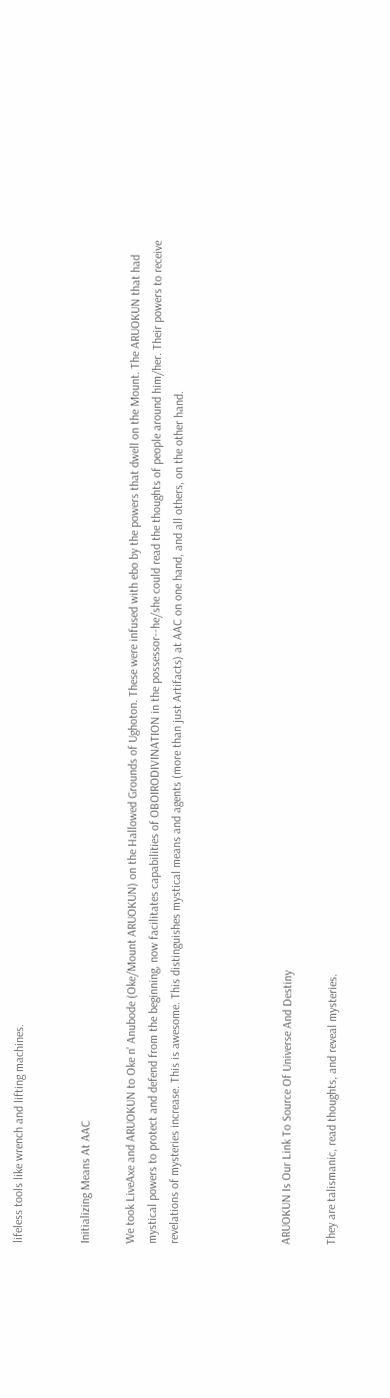lifeless tools like wrench and lifting machines.


Initializing Means At AAC

We took LiveAxe and ARUOKUN to Oke n' Anubode (Oke/Mount ARUOKUN) on the Hallowed Grounds of Ughoton. These were infused with ebo by the powers that dwell on the Mount. The ARUOKUN that had mystical powers to protect and defend from the beginning, now facilitates capabilities of OBOIRODIVINATION in the possessor--he/she could read the thoughts of people around him/her. Their powers to receive revelations of mysteries increase. This is awesome. This distinguishes mystical means and agents (more than just Artifacts) at AAC on one hand, and all others, on the other hand.




ARUOKUN Is Our Link To Source Of Universe And Destiny

They are talismanic, read thoughts, and reveal mysteries.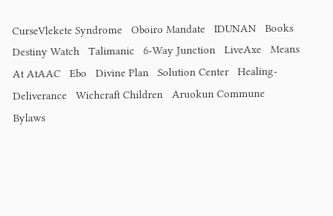CurseVlekete Syndrome   Oboiro Mandate   IDUNAN   Books   Destiny Watch   Talimanic   6-Way Junction   LiveAxe   Means At AtAAC   Ebo   Divine Plan   Solution Center   Healing-Deliverance   Wichcraft Children   Aruokun Commune   Bylaws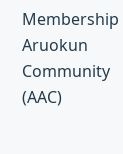Membership   Aruokun Community (AAC)